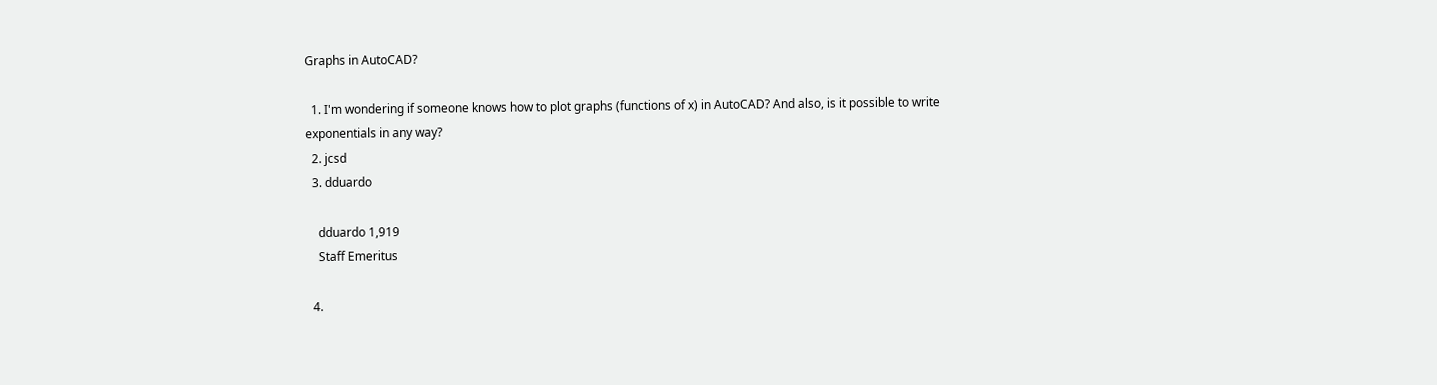Graphs in AutoCAD?

  1. I'm wondering if someone knows how to plot graphs (functions of x) in AutoCAD? And also, is it possible to write exponentials in any way?
  2. jcsd
  3. dduardo

    dduardo 1,919
    Staff Emeritus

  4.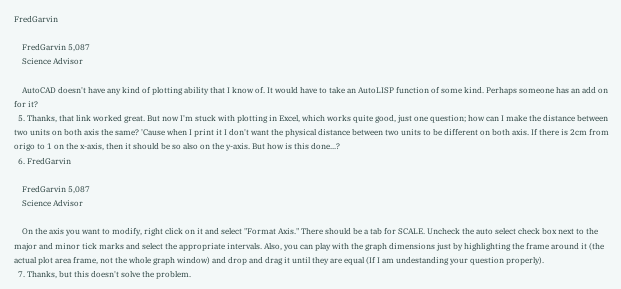FredGarvin

    FredGarvin 5,087
    Science Advisor

    AutoCAD doesn't have any kind of plotting ability that I know of. It would have to take an AutoLISP function of some kind. Perhaps someone has an add on for it?
  5. Thanks, that link worked great. But now I'm stuck with plotting in Excel, which works quite good, just one question; how can I make the distance between two units on both axis the same? 'Cause when I print it I don't want the physical distance between two units to be different on both axis. If there is 2cm from origo to 1 on the x-axis, then it should be so also on the y-axis. But how is this done...?
  6. FredGarvin

    FredGarvin 5,087
    Science Advisor

    On the axis you want to modify, right click on it and select "Format Axis." There should be a tab for SCALE. Uncheck the auto select check box next to the major and minor tick marks and select the appropriate intervals. Also, you can play with the graph dimensions just by highlighting the frame around it (the actual plot area frame, not the whole graph window) and drop and drag it until they are equal (If I am undestanding your question properly).
  7. Thanks, but this doesn't solve the problem.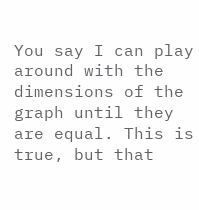You say I can play around with the dimensions of the graph until they are equal. This is true, but that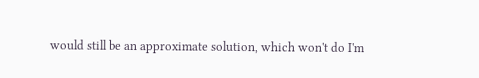would still be an approximate solution, which won't do I'm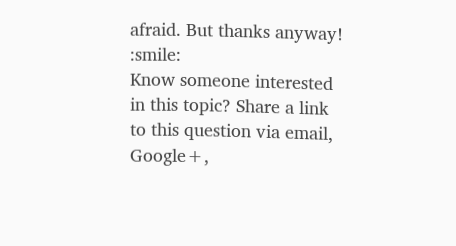afraid. But thanks anyway! :smile:
Know someone interested in this topic? Share a link to this question via email, Google+,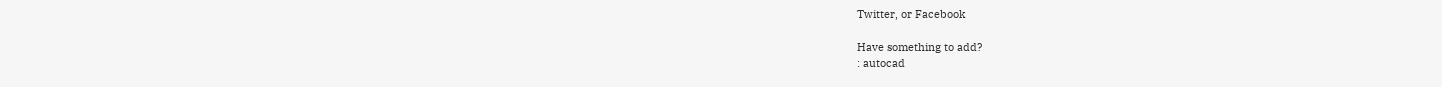Twitter, or Facebook

Have something to add?
: autocad